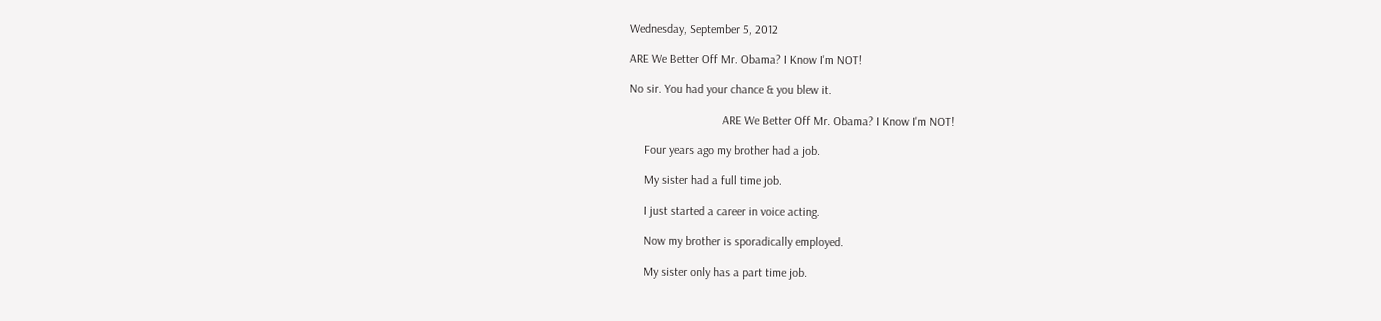Wednesday, September 5, 2012

ARE We Better Off Mr. Obama? I Know I'm NOT!

No sir. You had your chance & you blew it.

                               ARE We Better Off Mr. Obama? I Know I'm NOT!

     Four years ago my brother had a job.

     My sister had a full time job.

     I just started a career in voice acting.

     Now my brother is sporadically employed.

     My sister only has a part time job.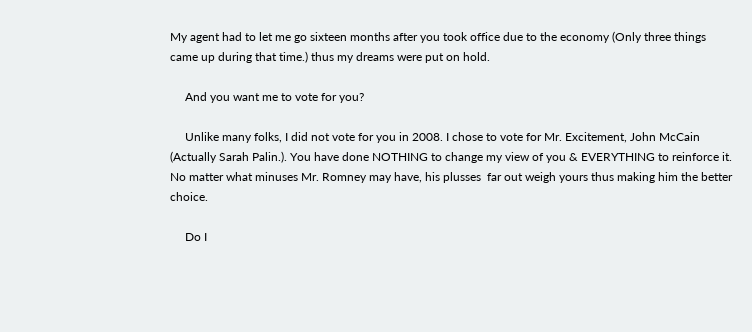My agent had to let me go sixteen months after you took office due to the economy (Only three things came up during that time.) thus my dreams were put on hold.

     And you want me to vote for you?

     Unlike many folks, I did not vote for you in 2008. I chose to vote for Mr. Excitement, John McCain (Actually Sarah Palin.). You have done NOTHING to change my view of you & EVERYTHING to reinforce it. No matter what minuses Mr. Romney may have, his plusses  far out weigh yours thus making him the better choice.

     Do I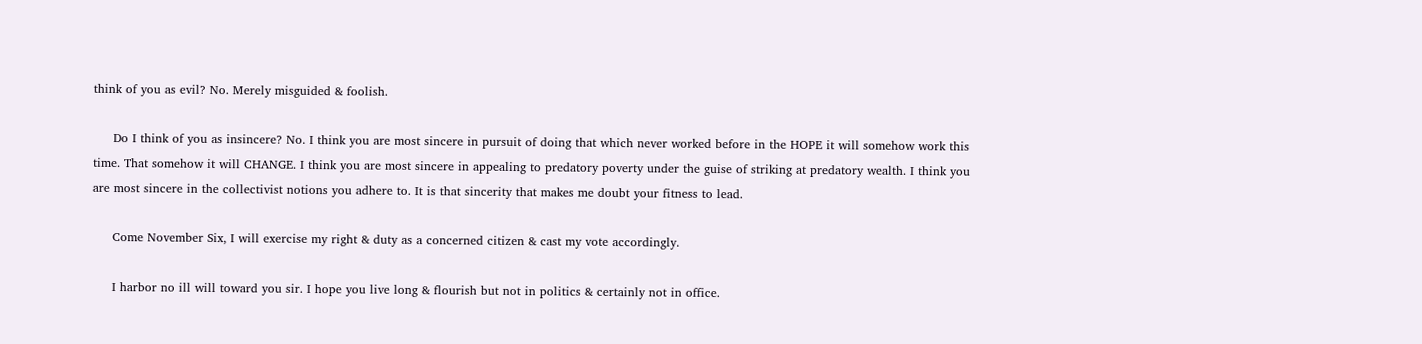think of you as evil? No. Merely misguided & foolish.

     Do I think of you as insincere? No. I think you are most sincere in pursuit of doing that which never worked before in the HOPE it will somehow work this time. That somehow it will CHANGE. I think you are most sincere in appealing to predatory poverty under the guise of striking at predatory wealth. I think you are most sincere in the collectivist notions you adhere to. It is that sincerity that makes me doubt your fitness to lead.

     Come November Six, I will exercise my right & duty as a concerned citizen & cast my vote accordingly.

     I harbor no ill will toward you sir. I hope you live long & flourish but not in politics & certainly not in office.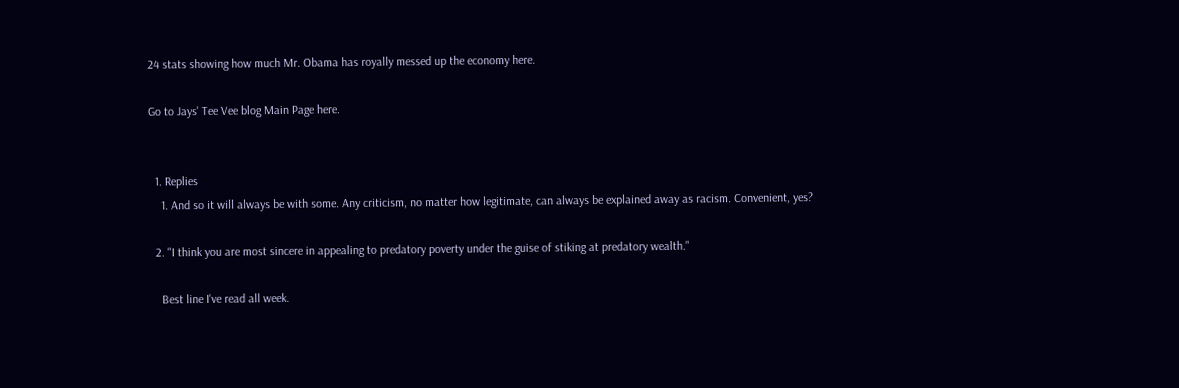24 stats showing how much Mr. Obama has royally messed up the economy here.

Go to Jays' Tee Vee blog Main Page here.


  1. Replies
    1. And so it will always be with some. Any criticism, no matter how legitimate, can always be explained away as racism. Convenient, yes?

  2. "I think you are most sincere in appealing to predatory poverty under the guise of stiking at predatory wealth."

    Best line I've read all week.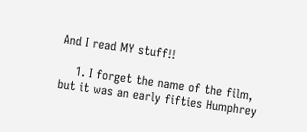And I read MY stuff!!

    1. I forget the name of the film, but it was an early fifties Humphrey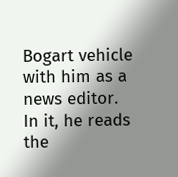Bogart vehicle with him as a news editor. In it, he reads the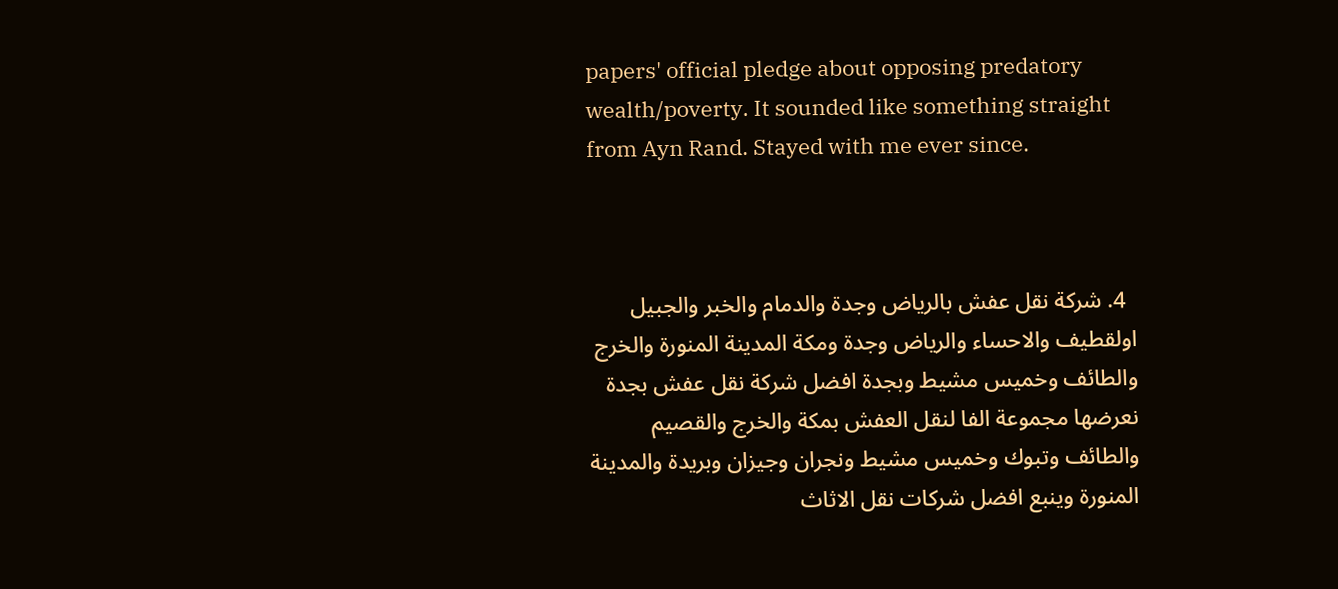papers' official pledge about opposing predatory wealth/poverty. It sounded like something straight from Ayn Rand. Stayed with me ever since.



  4. شركة نقل عفش بالرياض وجدة والدمام والخبر والجبيل اولقطيف والاحساء والرياض وجدة ومكة المدينة المنورة والخرج والطائف وخميس مشيط وبجدة افضل شركة نقل عفش بجدة نعرضها مجموعة الفا لنقل العفش بمكة والخرج والقصيم والطائف وتبوك وخميس مشيط ونجران وجيزان وبريدة والمدينة المنورة وينبع افضل شركات نقل الاثاث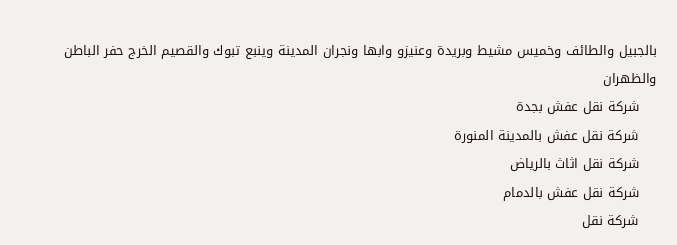بالجبيل والطائف وخميس مشيط وبريدة وعنيزو وابها ونجران المدينة وينبع تبوك والقصيم الخرج حفر الباطن والظهران
    شركة نقل عفش بجدة
    شركة نقل عفش بالمدينة المنورة
    شركة نقل اثاث بالرياض
    شركة نقل عفش بالدمام
    شركة نقل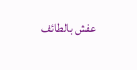عفش بالطائف